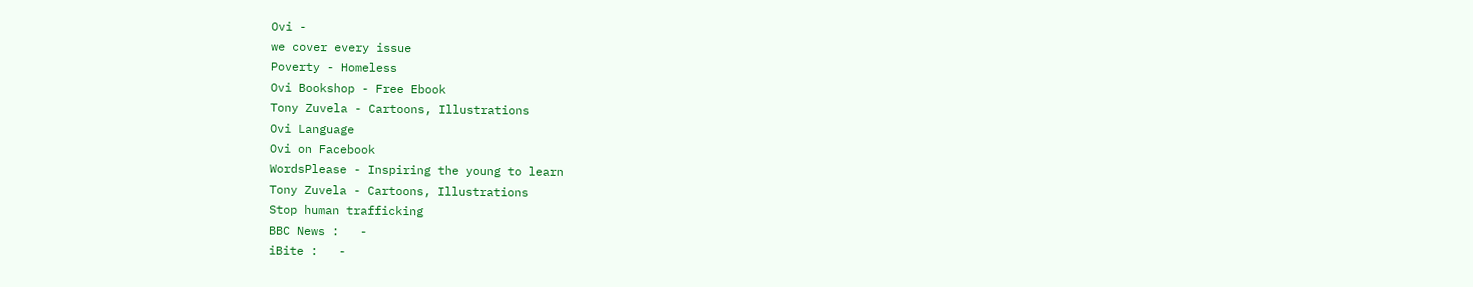Ovi -
we cover every issue
Poverty - Homeless
Ovi Bookshop - Free Ebook
Tony Zuvela - Cartoons, Illustrations
Ovi Language
Ovi on Facebook
WordsPlease - Inspiring the young to learn
Tony Zuvela - Cartoons, Illustrations
Stop human trafficking
BBC News :   -
iBite :   -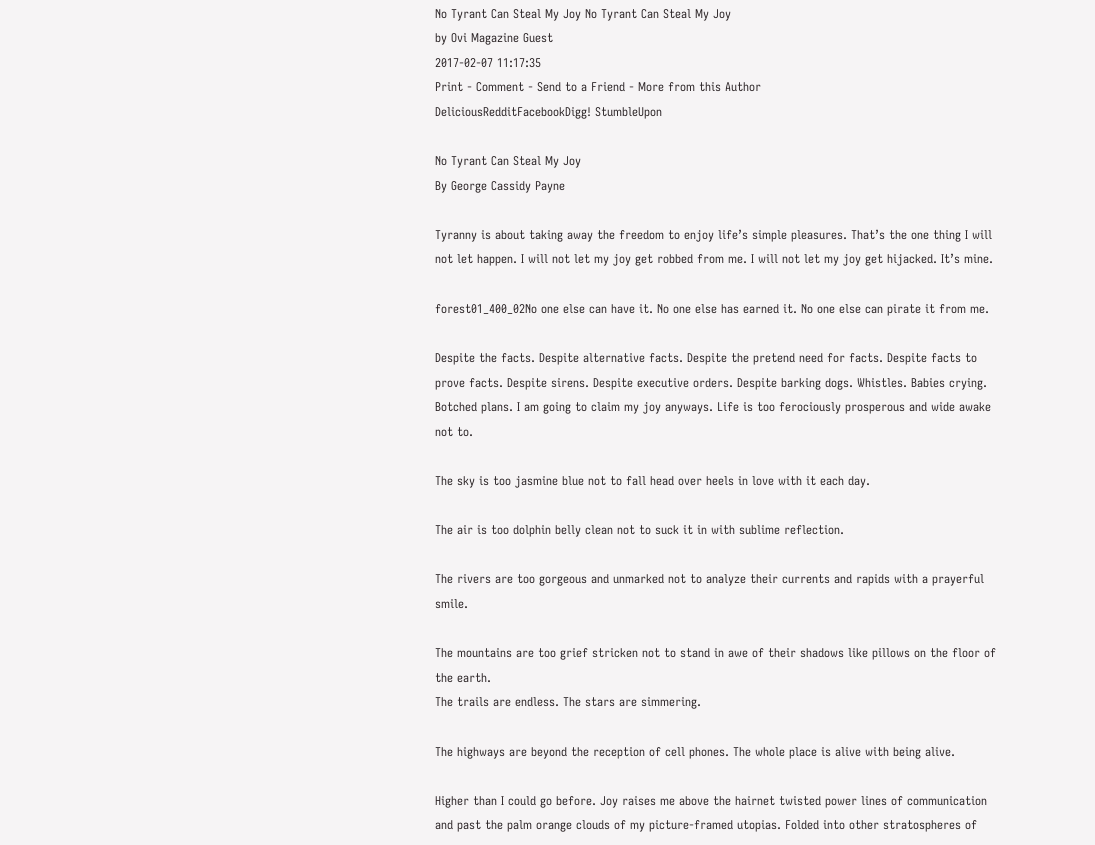No Tyrant Can Steal My Joy No Tyrant Can Steal My Joy
by Ovi Magazine Guest
2017-02-07 11:17:35
Print - Comment - Send to a Friend - More from this Author
DeliciousRedditFacebookDigg! StumbleUpon

No Tyrant Can Steal My Joy
By George Cassidy Payne

Tyranny is about taking away the freedom to enjoy life’s simple pleasures. That’s the one thing I will not let happen. I will not let my joy get robbed from me. I will not let my joy get hijacked. It’s mine.

forest01_400_02No one else can have it. No one else has earned it. No one else can pirate it from me.

Despite the facts. Despite alternative facts. Despite the pretend need for facts. Despite facts to prove facts. Despite sirens. Despite executive orders. Despite barking dogs. Whistles. Babies crying. Botched plans. I am going to claim my joy anyways. Life is too ferociously prosperous and wide awake not to.

The sky is too jasmine blue not to fall head over heels in love with it each day.

The air is too dolphin belly clean not to suck it in with sublime reflection.

The rivers are too gorgeous and unmarked not to analyze their currents and rapids with a prayerful smile.

The mountains are too grief stricken not to stand in awe of their shadows like pillows on the floor of the earth.
The trails are endless. The stars are simmering.

The highways are beyond the reception of cell phones. The whole place is alive with being alive.

Higher than I could go before. Joy raises me above the hairnet twisted power lines of communication and past the palm orange clouds of my picture-framed utopias. Folded into other stratospheres of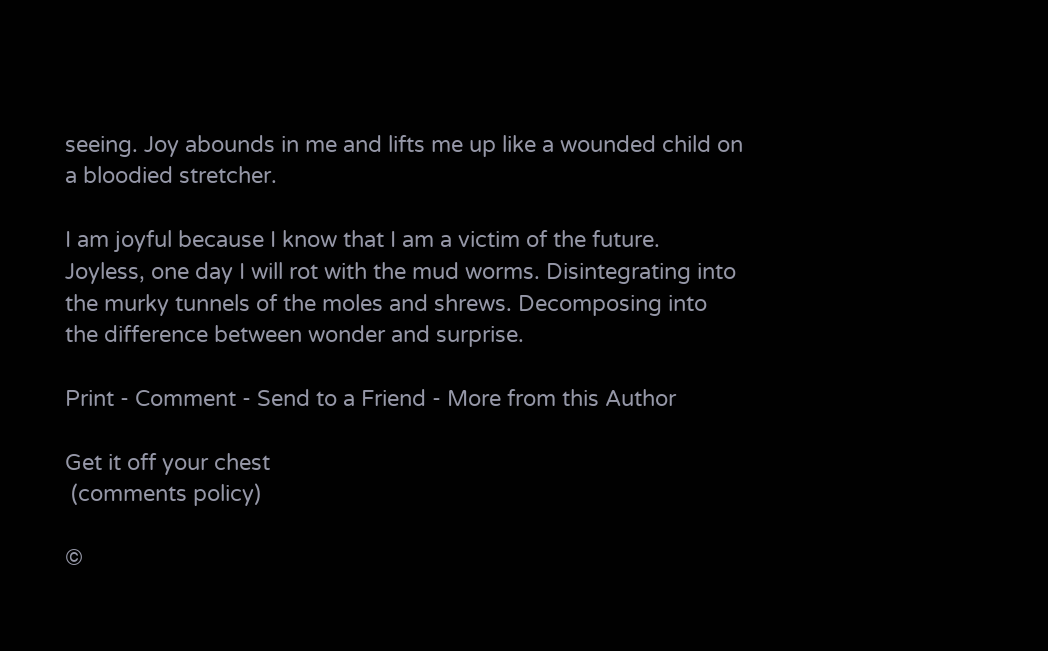seeing. Joy abounds in me and lifts me up like a wounded child on a bloodied stretcher.

I am joyful because I know that I am a victim of the future. Joyless, one day I will rot with the mud worms. Disintegrating into the murky tunnels of the moles and shrews. Decomposing into the difference between wonder and surprise.

Print - Comment - Send to a Friend - More from this Author

Get it off your chest
 (comments policy)

©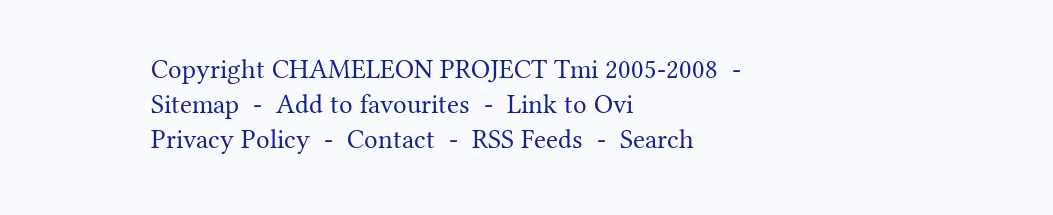Copyright CHAMELEON PROJECT Tmi 2005-2008  -  Sitemap  -  Add to favourites  -  Link to Ovi
Privacy Policy  -  Contact  -  RSS Feeds  -  Search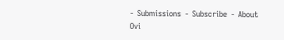-  Submissions  -  Subscribe  -  About Ovi